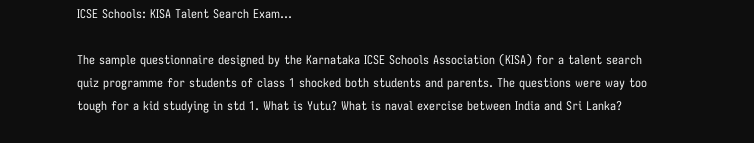ICSE Schools: KISA Talent Search Exam…

The sample questionnaire designed by the Karnataka ICSE Schools Association (KISA) for a talent search quiz programme for students of class 1 shocked both students and parents. The questions were way too tough for a kid studying in std 1. What is Yutu? What is naval exercise between India and Sri Lanka?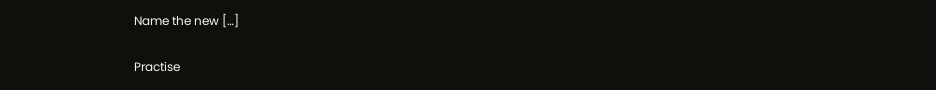Name the new […]

Practise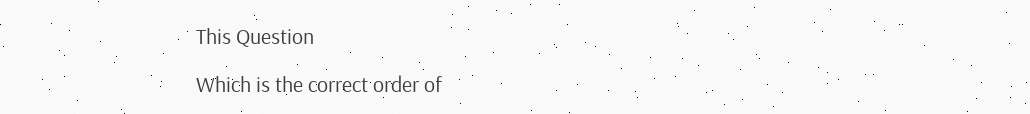This Question

Which is the correct order of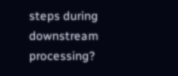steps during downstream processing?